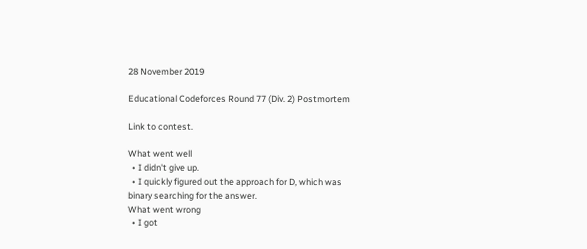28 November 2019

Educational Codeforces Round 77 (Div. 2) Postmortem

Link to contest.

What went well
  • I didn't give up.
  • I quickly figured out the approach for D, which was binary searching for the answer.
What went wrong
  • I got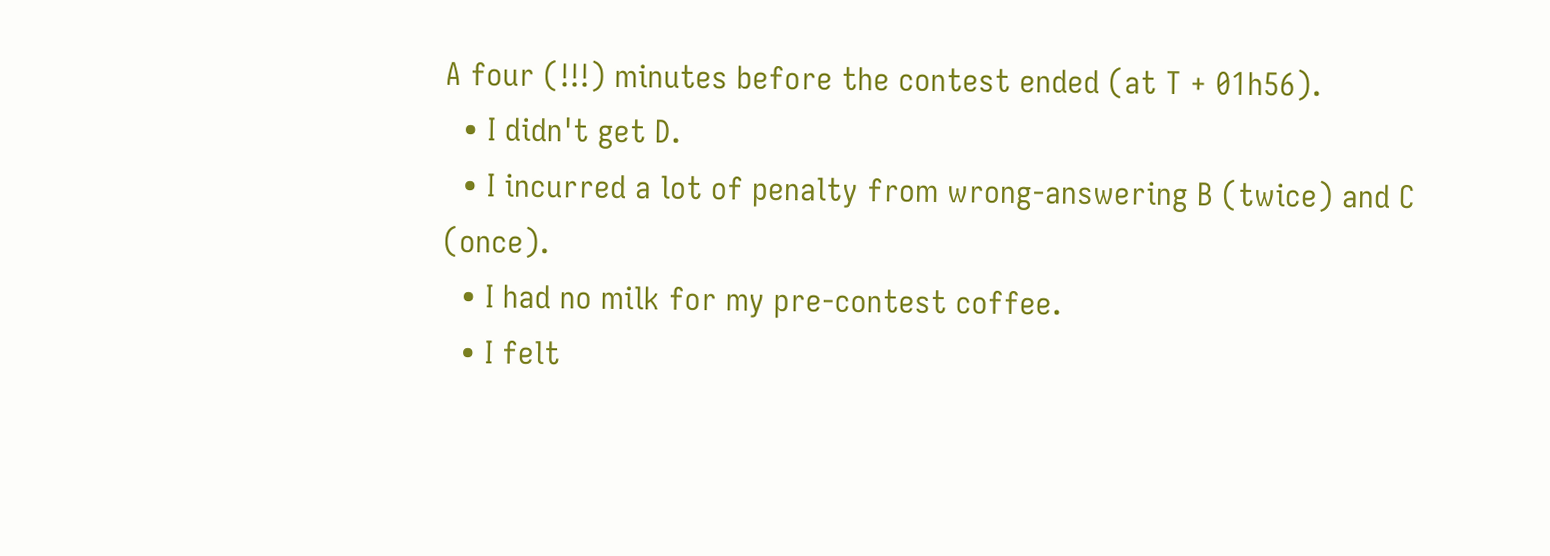A four (!!!) minutes before the contest ended (at T + 01h56).
  • I didn't get D.
  • I incurred a lot of penalty from wrong-answering B (twice) and C (once).
  • I had no milk for my pre-contest coffee.
  • I felt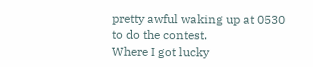pretty awful waking up at 0530 to do the contest.
Where I got lucky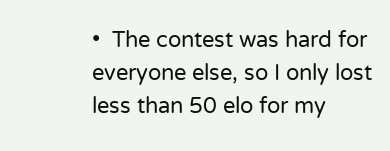•  The contest was hard for everyone else, so I only lost less than 50 elo for my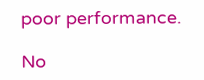poor performance.

No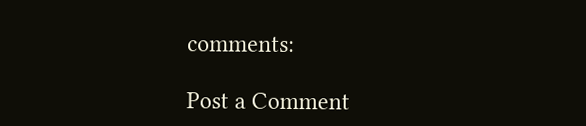comments:

Post a Comment